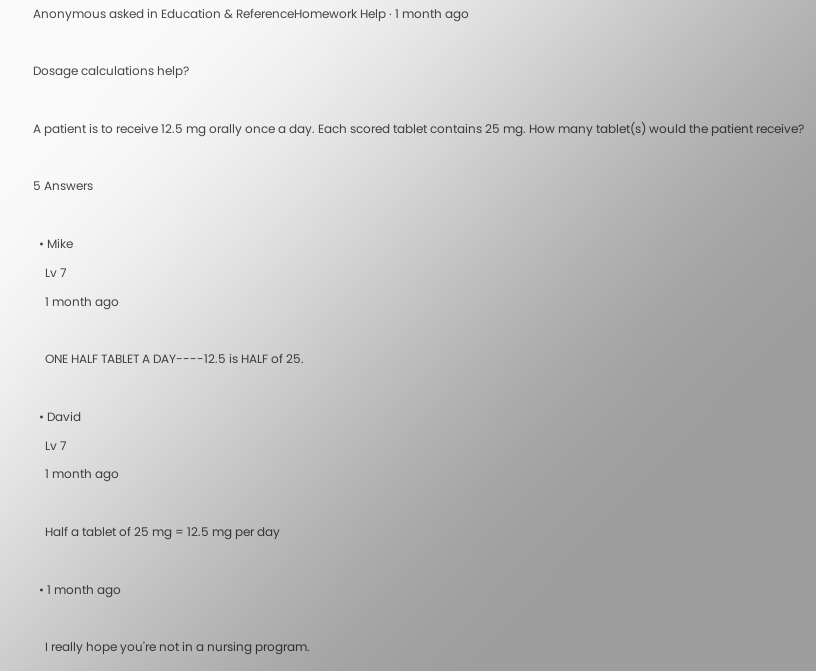Anonymous asked in Education & ReferenceHomework Help · 1 month ago

Dosage calculations help?

A patient is to receive 12.5 mg orally once a day. Each scored tablet contains 25 mg. How many tablet(s) would the patient receive?

5 Answers

  • Mike
    Lv 7
    1 month ago

    ONE HALF TABLET A DAY----12.5 is HALF of 25.

  • David
    Lv 7
    1 month ago

    Half a tablet of 25 mg = 12.5 mg per day

  • 1 month ago

    I really hope you're not in a nursing program.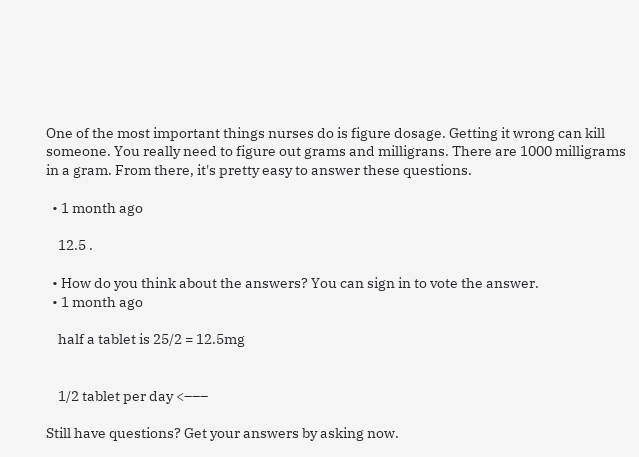One of the most important things nurses do is figure dosage. Getting it wrong can kill someone. You really need to figure out grams and milligrans. There are 1000 milligrams in a gram. From there, it's pretty easy to answer these questions.

  • 1 month ago

    12.5 .

  • How do you think about the answers? You can sign in to vote the answer.
  • 1 month ago

    half a tablet is 25/2 = 12.5mg


    1/2 tablet per day <–––

Still have questions? Get your answers by asking now.